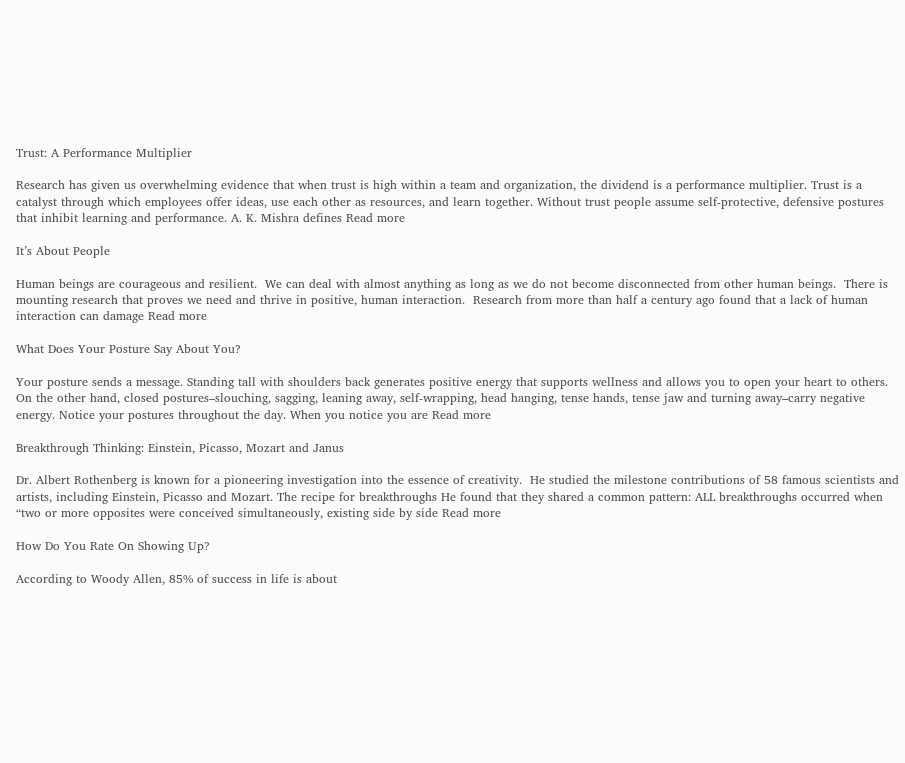Trust: A Performance Multiplier

Research has given us overwhelming evidence that when trust is high within a team and organization, the dividend is a performance multiplier. Trust is a catalyst through which employees offer ideas, use each other as resources, and learn together. Without trust people assume self-protective, defensive postures that inhibit learning and performance. A. K. Mishra defines Read more

It’s About People

Human beings are courageous and resilient.  We can deal with almost anything as long as we do not become disconnected from other human beings.  There is mounting research that proves we need and thrive in positive, human interaction.  Research from more than half a century ago found that a lack of human interaction can damage Read more

What Does Your Posture Say About You?

Your posture sends a message. Standing tall with shoulders back generates positive energy that supports wellness and allows you to open your heart to others. On the other hand, closed postures–slouching, sagging, leaning away, self-wrapping, head hanging, tense hands, tense jaw and turning away–carry negative energy. Notice your postures throughout the day. When you notice you are Read more

Breakthrough Thinking: Einstein, Picasso, Mozart and Janus

Dr. Albert Rothenberg is known for a pioneering investigation into the essence of creativity.  He studied the milestone contributions of 58 famous scientists and artists, including Einstein, Picasso and Mozart. The recipe for breakthroughs He found that they shared a common pattern: ALL breakthroughs occurred when “two or more opposites were conceived simultaneously, existing side by side Read more

How Do You Rate On Showing Up?

According to Woody Allen, 85% of success in life is about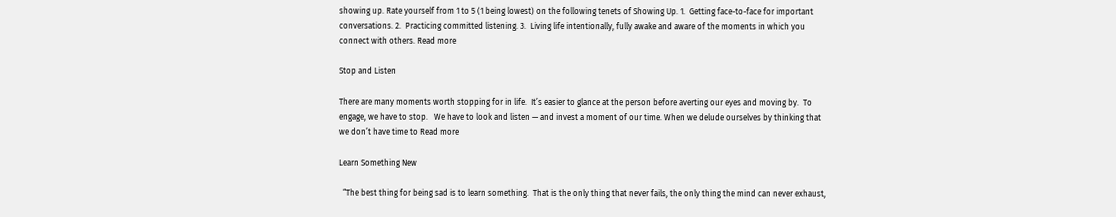showing up. Rate yourself from 1 to 5 (1 being lowest) on the following tenets of Showing Up. 1.  Getting face-to-face for important conversations. 2.  Practicing committed listening. 3.  Living life intentionally, fully awake and aware of the moments in which you connect with others. Read more

Stop and Listen

There are many moments worth stopping for in life.  It’s easier to glance at the person before averting our eyes and moving by.  To engage, we have to stop.   We have to look and listen — and invest a moment of our time. When we delude ourselves by thinking that we don’t have time to Read more

Learn Something New

  “The best thing for being sad is to learn something.  That is the only thing that never fails, the only thing the mind can never exhaust,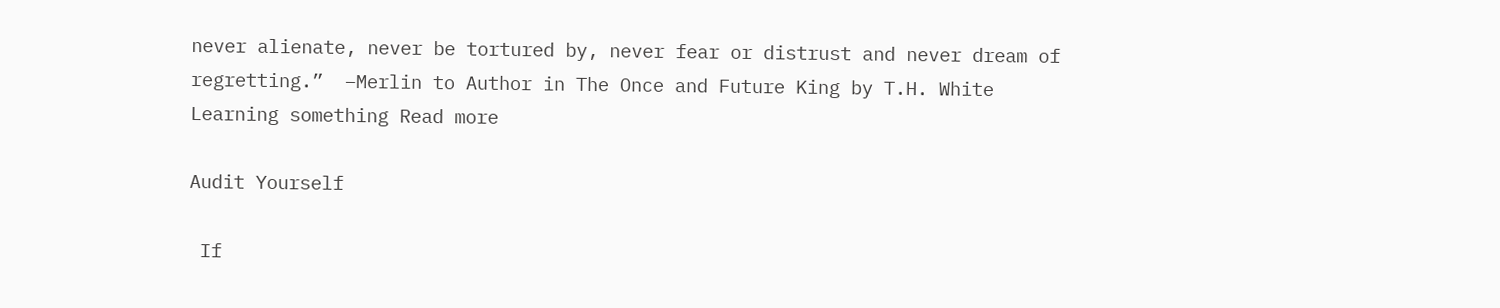never alienate, never be tortured by, never fear or distrust and never dream of regretting.”  –Merlin to Author in The Once and Future King by T.H. White Learning something Read more

Audit Yourself

 If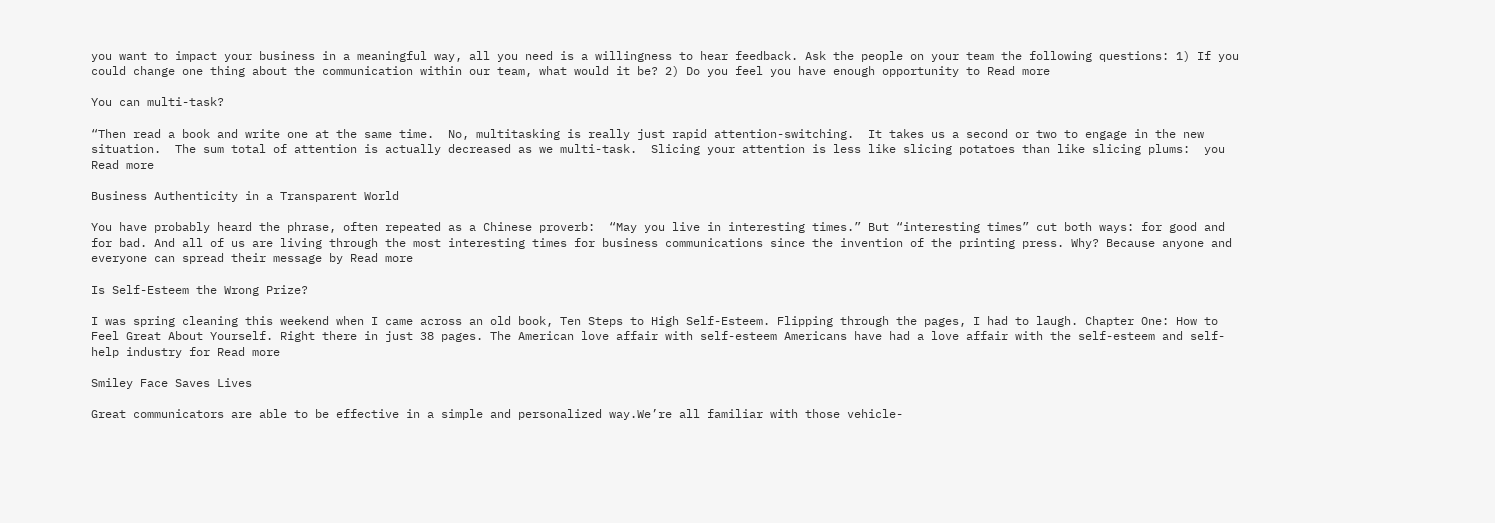you want to impact your business in a meaningful way, all you need is a willingness to hear feedback. Ask the people on your team the following questions: 1) If you could change one thing about the communication within our team, what would it be? 2) Do you feel you have enough opportunity to Read more

You can multi-task?

“Then read a book and write one at the same time.  No, multitasking is really just rapid attention-switching.  It takes us a second or two to engage in the new situation.  The sum total of attention is actually decreased as we multi-task.  Slicing your attention is less like slicing potatoes than like slicing plums:  you Read more

Business Authenticity in a Transparent World

You have probably heard the phrase, often repeated as a Chinese proverb:  “May you live in interesting times.” But “interesting times” cut both ways: for good and for bad. And all of us are living through the most interesting times for business communications since the invention of the printing press. Why? Because anyone and everyone can spread their message by Read more

Is Self-Esteem the Wrong Prize?

I was spring cleaning this weekend when I came across an old book, Ten Steps to High Self-Esteem. Flipping through the pages, I had to laugh. Chapter One: How to Feel Great About Yourself. Right there in just 38 pages. The American love affair with self-esteem Americans have had a love affair with the self-esteem and self-help industry for Read more

Smiley Face Saves Lives

Great communicators are able to be effective in a simple and personalized way.We’re all familiar with those vehicle-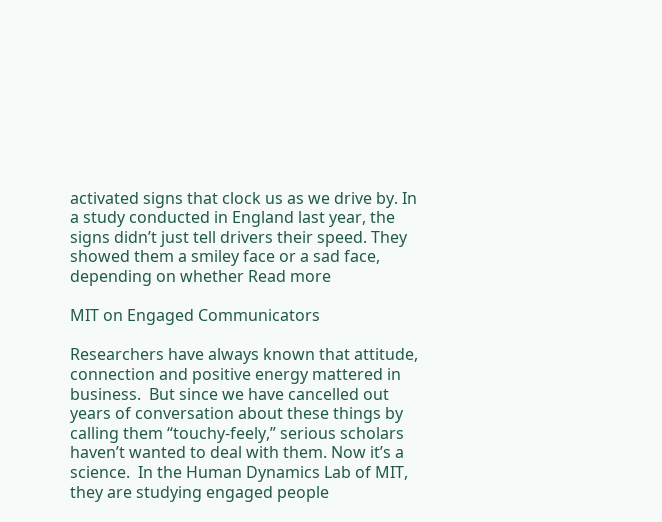activated signs that clock us as we drive by. In a study conducted in England last year, the signs didn’t just tell drivers their speed. They showed them a smiley face or a sad face, depending on whether Read more

MIT on Engaged Communicators

Researchers have always known that attitude, connection and positive energy mattered in business.  But since we have cancelled out years of conversation about these things by calling them “touchy-feely,” serious scholars haven’t wanted to deal with them. Now it’s a science.  In the Human Dynamics Lab of MIT, they are studying engaged people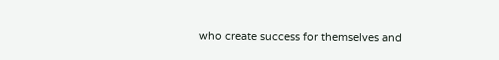who create success for themselves and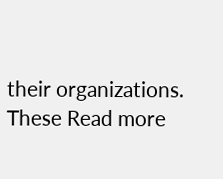their organizations.  These Read more